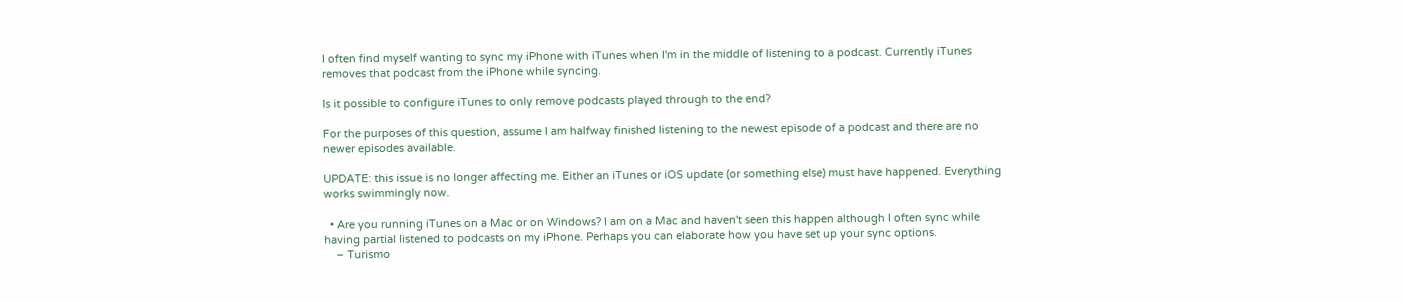I often find myself wanting to sync my iPhone with iTunes when I'm in the middle of listening to a podcast. Currently iTunes removes that podcast from the iPhone while syncing.

Is it possible to configure iTunes to only remove podcasts played through to the end?

For the purposes of this question, assume I am halfway finished listening to the newest episode of a podcast and there are no newer episodes available.

UPDATE: this issue is no longer affecting me. Either an iTunes or iOS update (or something else) must have happened. Everything works swimmingly now.

  • Are you running iTunes on a Mac or on Windows? I am on a Mac and haven't seen this happen although I often sync while having partial listened to podcasts on my iPhone. Perhaps you can elaborate how you have set up your sync options.
    – Turismo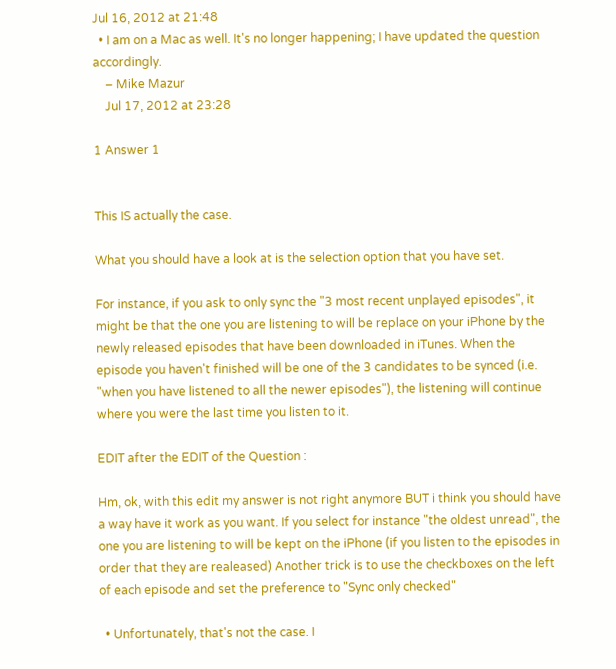Jul 16, 2012 at 21:48
  • I am on a Mac as well. It's no longer happening; I have updated the question accordingly.
    – Mike Mazur
    Jul 17, 2012 at 23:28

1 Answer 1


This IS actually the case.

What you should have a look at is the selection option that you have set.

For instance, if you ask to only sync the "3 most recent unplayed episodes", it might be that the one you are listening to will be replace on your iPhone by the newly released episodes that have been downloaded in iTunes. When the episode you haven't finished will be one of the 3 candidates to be synced (i.e. "when you have listened to all the newer episodes"), the listening will continue where you were the last time you listen to it.

EDIT after the EDIT of the Question :

Hm, ok, with this edit my answer is not right anymore BUT i think you should have a way have it work as you want. If you select for instance "the oldest unread", the one you are listening to will be kept on the iPhone (if you listen to the episodes in order that they are realeased) Another trick is to use the checkboxes on the left of each episode and set the preference to "Sync only checked"

  • Unfortunately, that's not the case. I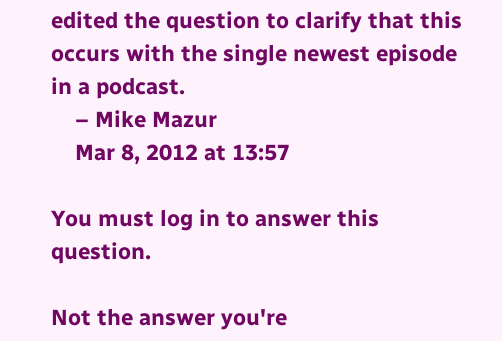edited the question to clarify that this occurs with the single newest episode in a podcast.
    – Mike Mazur
    Mar 8, 2012 at 13:57

You must log in to answer this question.

Not the answer you're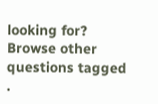looking for? Browse other questions tagged .